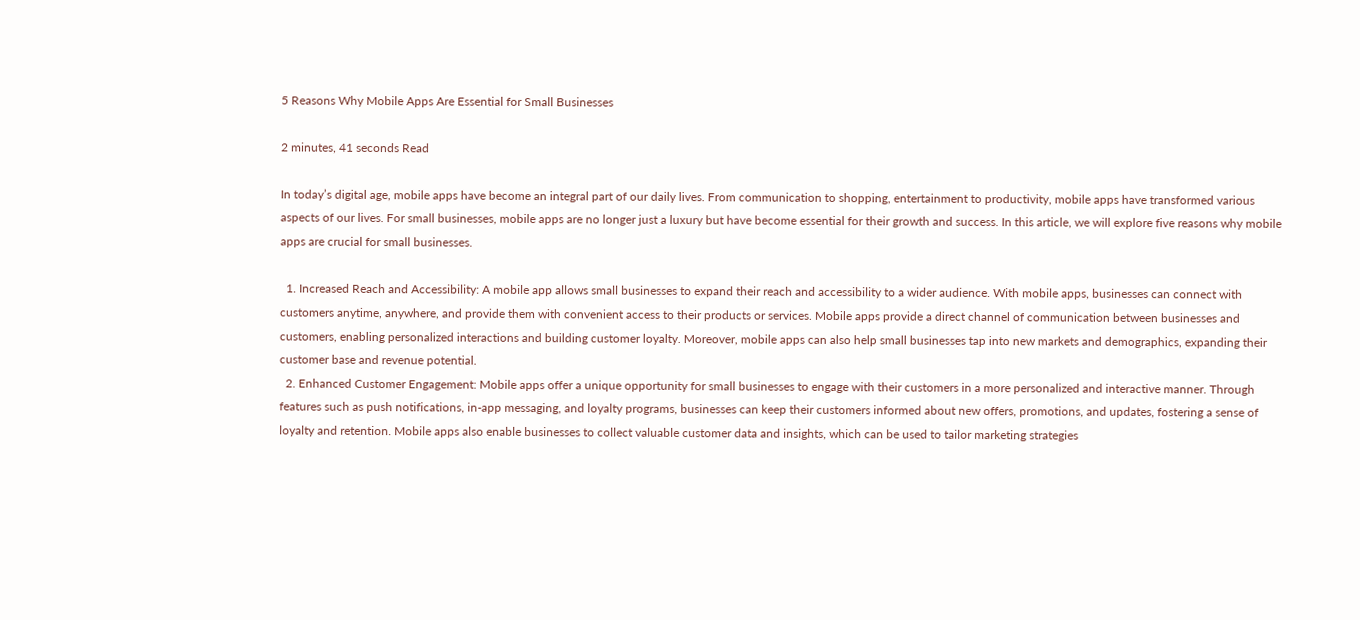5 Reasons Why Mobile Apps Are Essential for Small Businesses

2 minutes, 41 seconds Read

In today’s digital age, mobile apps have become an integral part of our daily lives. From communication to shopping, entertainment to productivity, mobile apps have transformed various aspects of our lives. For small businesses, mobile apps are no longer just a luxury but have become essential for their growth and success. In this article, we will explore five reasons why mobile apps are crucial for small businesses.

  1. Increased Reach and Accessibility: A mobile app allows small businesses to expand their reach and accessibility to a wider audience. With mobile apps, businesses can connect with customers anytime, anywhere, and provide them with convenient access to their products or services. Mobile apps provide a direct channel of communication between businesses and customers, enabling personalized interactions and building customer loyalty. Moreover, mobile apps can also help small businesses tap into new markets and demographics, expanding their customer base and revenue potential.
  2. Enhanced Customer Engagement: Mobile apps offer a unique opportunity for small businesses to engage with their customers in a more personalized and interactive manner. Through features such as push notifications, in-app messaging, and loyalty programs, businesses can keep their customers informed about new offers, promotions, and updates, fostering a sense of loyalty and retention. Mobile apps also enable businesses to collect valuable customer data and insights, which can be used to tailor marketing strategies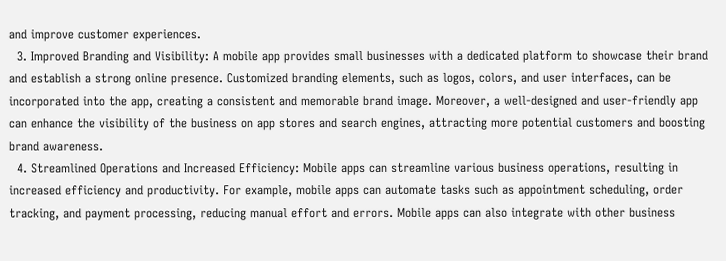and improve customer experiences.
  3. Improved Branding and Visibility: A mobile app provides small businesses with a dedicated platform to showcase their brand and establish a strong online presence. Customized branding elements, such as logos, colors, and user interfaces, can be incorporated into the app, creating a consistent and memorable brand image. Moreover, a well-designed and user-friendly app can enhance the visibility of the business on app stores and search engines, attracting more potential customers and boosting brand awareness.
  4. Streamlined Operations and Increased Efficiency: Mobile apps can streamline various business operations, resulting in increased efficiency and productivity. For example, mobile apps can automate tasks such as appointment scheduling, order tracking, and payment processing, reducing manual effort and errors. Mobile apps can also integrate with other business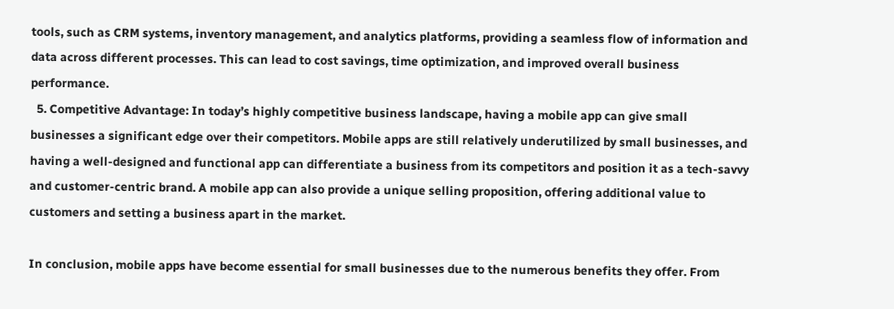tools, such as CRM systems, inventory management, and analytics platforms, providing a seamless flow of information and data across different processes. This can lead to cost savings, time optimization, and improved overall business performance.
  5. Competitive Advantage: In today’s highly competitive business landscape, having a mobile app can give small businesses a significant edge over their competitors. Mobile apps are still relatively underutilized by small businesses, and having a well-designed and functional app can differentiate a business from its competitors and position it as a tech-savvy and customer-centric brand. A mobile app can also provide a unique selling proposition, offering additional value to customers and setting a business apart in the market.

In conclusion, mobile apps have become essential for small businesses due to the numerous benefits they offer. From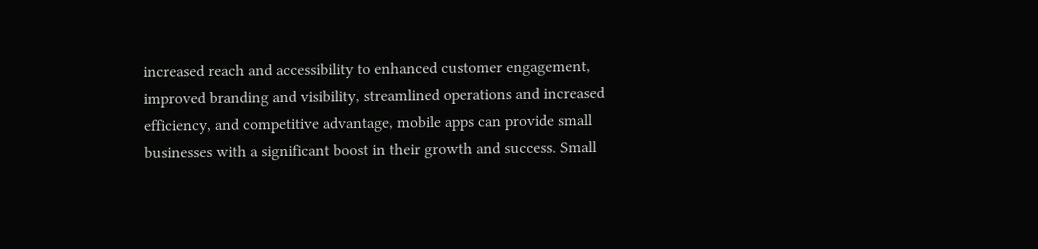increased reach and accessibility to enhanced customer engagement, improved branding and visibility, streamlined operations and increased efficiency, and competitive advantage, mobile apps can provide small businesses with a significant boost in their growth and success. Small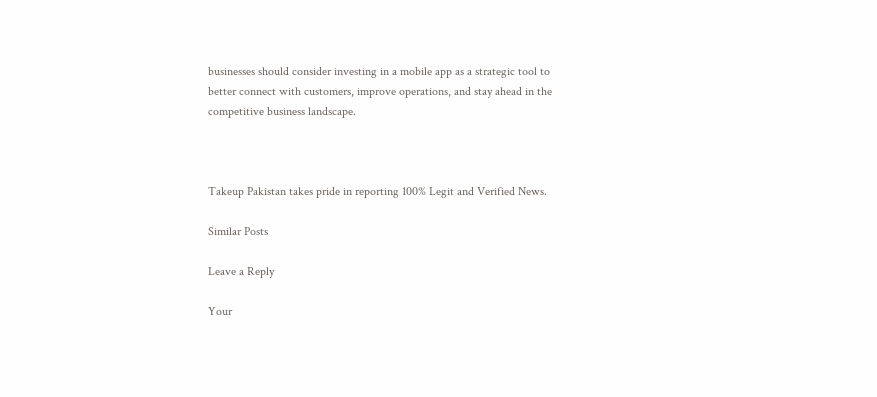businesses should consider investing in a mobile app as a strategic tool to better connect with customers, improve operations, and stay ahead in the competitive business landscape.



Takeup Pakistan takes pride in reporting 100% Legit and Verified News.

Similar Posts

Leave a Reply

Your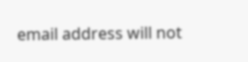email address will not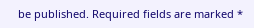be published. Required fields are marked *